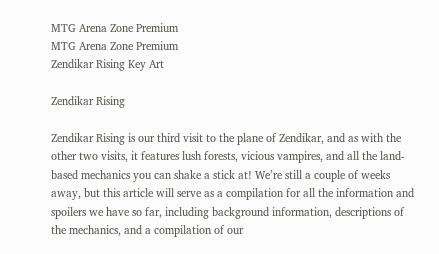MTG Arena Zone Premium
MTG Arena Zone Premium
Zendikar Rising Key Art

Zendikar Rising

Zendikar Rising is our third visit to the plane of Zendikar, and as with the other two visits, it features lush forests, vicious vampires, and all the land-based mechanics you can shake a stick at! We’re still a couple of weeks away, but this article will serve as a compilation for all the information and spoilers we have so far, including background information, descriptions of the mechanics, and a compilation of our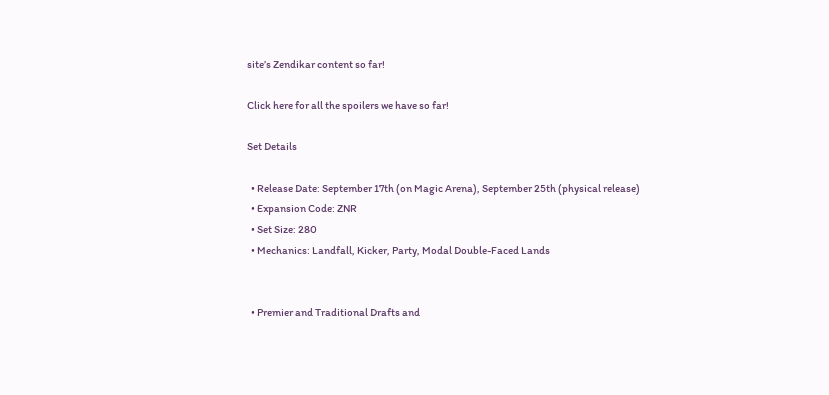site’s Zendikar content so far!

Click here for all the spoilers we have so far!

Set Details

  • Release Date: September 17th (on Magic Arena), September 25th (physical release)
  • Expansion Code: ZNR
  • Set Size: 280
  • Mechanics: Landfall, Kicker, Party, Modal Double-Faced Lands


  • Premier and Traditional Drafts and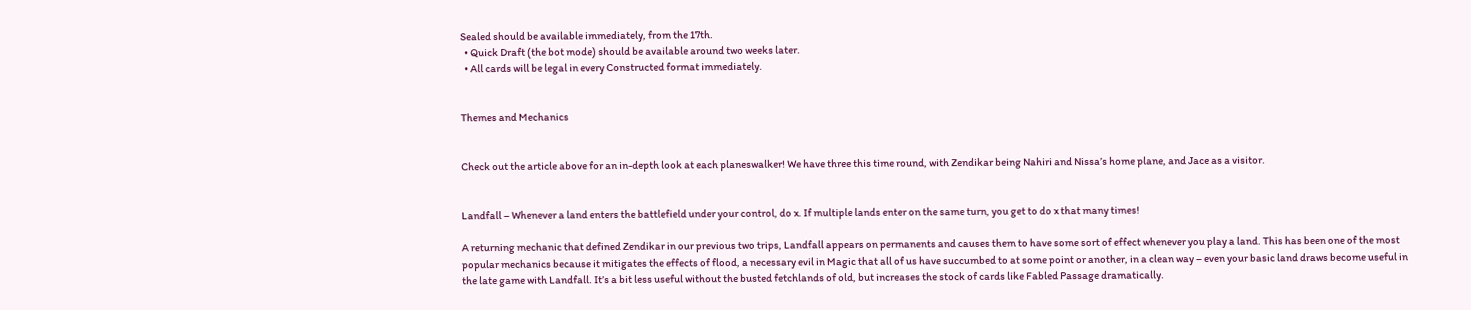Sealed should be available immediately, from the 17th.
  • Quick Draft (the bot mode) should be available around two weeks later.
  • All cards will be legal in every Constructed format immediately.


Themes and Mechanics


Check out the article above for an in-depth look at each planeswalker! We have three this time round, with Zendikar being Nahiri and Nissa’s home plane, and Jace as a visitor.


Landfall – Whenever a land enters the battlefield under your control, do x. If multiple lands enter on the same turn, you get to do x that many times!

A returning mechanic that defined Zendikar in our previous two trips, Landfall appears on permanents and causes them to have some sort of effect whenever you play a land. This has been one of the most popular mechanics because it mitigates the effects of flood, a necessary evil in Magic that all of us have succumbed to at some point or another, in a clean way – even your basic land draws become useful in the late game with Landfall. It’s a bit less useful without the busted fetchlands of old, but increases the stock of cards like Fabled Passage dramatically.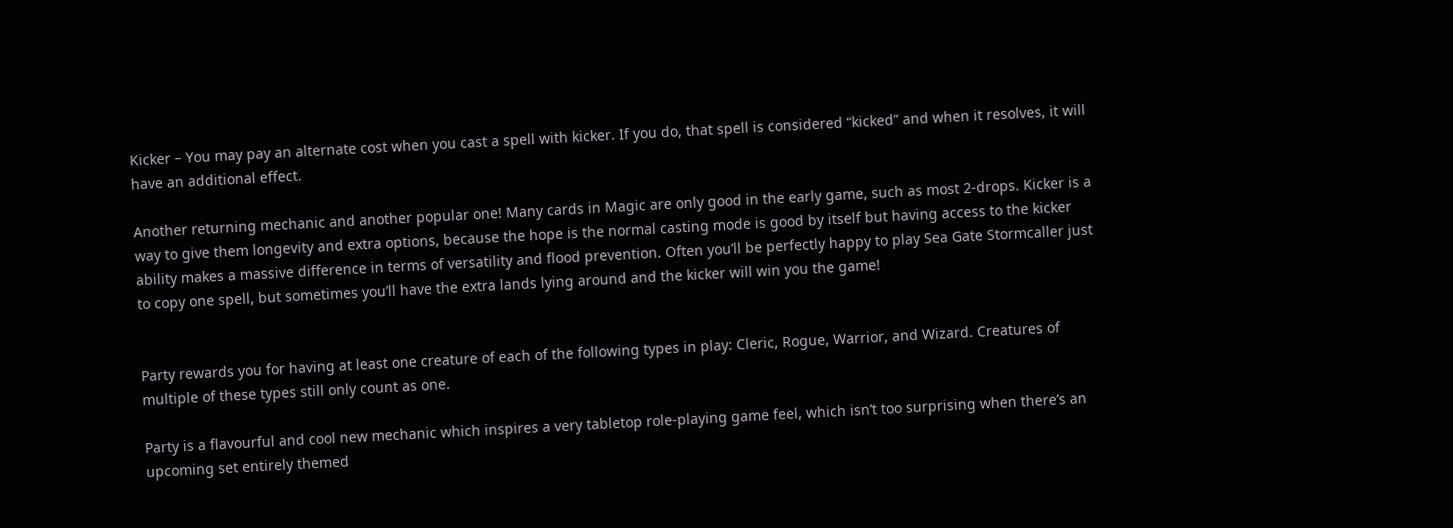Kicker – You may pay an alternate cost when you cast a spell with kicker. If you do, that spell is considered “kicked” and when it resolves, it will have an additional effect.

Another returning mechanic and another popular one! Many cards in Magic are only good in the early game, such as most 2-drops. Kicker is a way to give them longevity and extra options, because the hope is the normal casting mode is good by itself but having access to the kicker ability makes a massive difference in terms of versatility and flood prevention. Often you’ll be perfectly happy to play Sea Gate Stormcaller just to copy one spell, but sometimes you’ll have the extra lands lying around and the kicker will win you the game!


Party rewards you for having at least one creature of each of the following types in play: Cleric, Rogue, Warrior, and Wizard. Creatures of multiple of these types still only count as one.

Party is a flavourful and cool new mechanic which inspires a very tabletop role-playing game feel, which isn’t too surprising when there’s an upcoming set entirely themed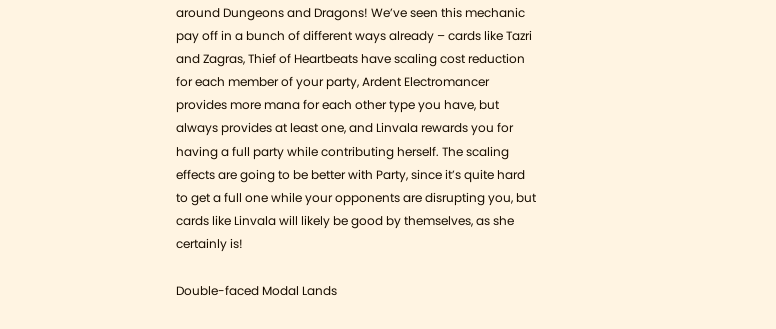around Dungeons and Dragons! We’ve seen this mechanic pay off in a bunch of different ways already – cards like Tazri and Zagras, Thief of Heartbeats have scaling cost reduction for each member of your party, Ardent Electromancer provides more mana for each other type you have, but always provides at least one, and Linvala rewards you for having a full party while contributing herself. The scaling effects are going to be better with Party, since it’s quite hard to get a full one while your opponents are disrupting you, but cards like Linvala will likely be good by themselves, as she certainly is!

Double-faced Modal Lands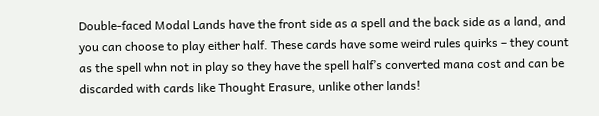Double-faced Modal Lands have the front side as a spell and the back side as a land, and you can choose to play either half. These cards have some weird rules quirks – they count as the spell whn not in play so they have the spell half’s converted mana cost and can be discarded with cards like Thought Erasure, unlike other lands!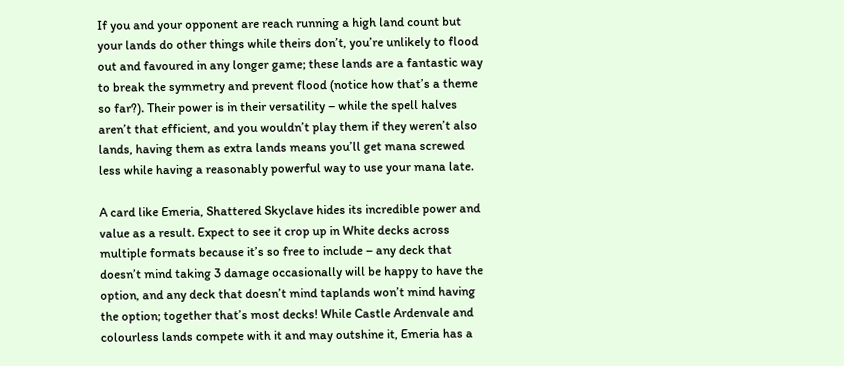If you and your opponent are reach running a high land count but your lands do other things while theirs don’t, you’re unlikely to flood out and favoured in any longer game; these lands are a fantastic way to break the symmetry and prevent flood (notice how that’s a theme so far?). Their power is in their versatility – while the spell halves aren’t that efficient, and you wouldn’t play them if they weren’t also lands, having them as extra lands means you’ll get mana screwed less while having a reasonably powerful way to use your mana late.

A card like Emeria, Shattered Skyclave hides its incredible power and value as a result. Expect to see it crop up in White decks across multiple formats because it’s so free to include – any deck that doesn’t mind taking 3 damage occasionally will be happy to have the option, and any deck that doesn’t mind taplands won’t mind having the option; together that’s most decks! While Castle Ardenvale and colourless lands compete with it and may outshine it, Emeria has a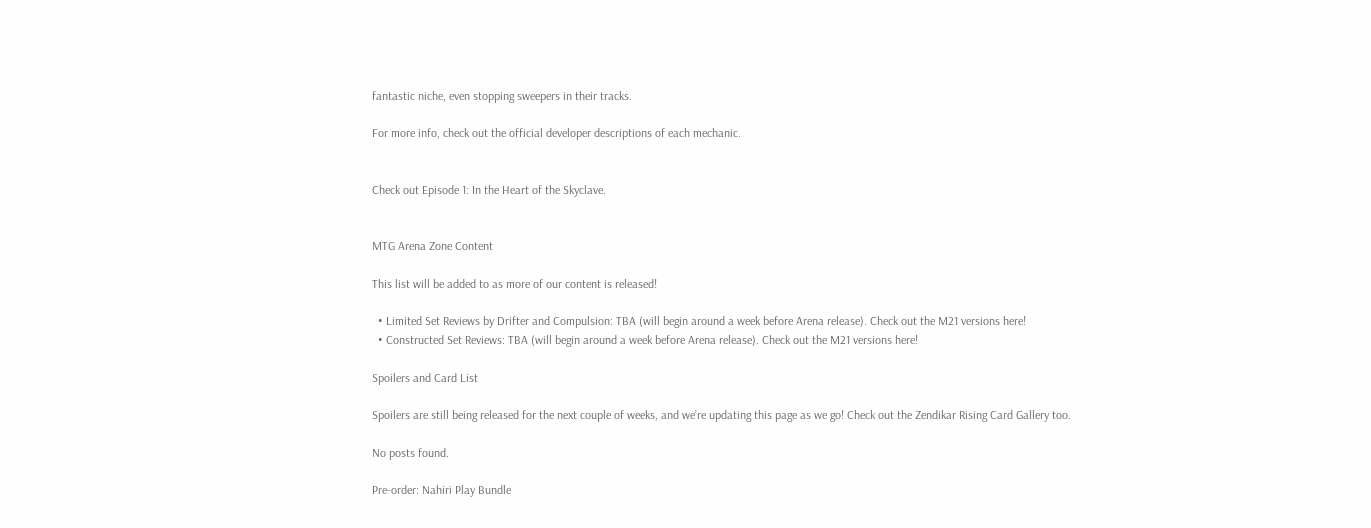fantastic niche, even stopping sweepers in their tracks.

For more info, check out the official developer descriptions of each mechanic.


Check out Episode 1: In the Heart of the Skyclave.


MTG Arena Zone Content

This list will be added to as more of our content is released!

  • Limited Set Reviews by Drifter and Compulsion: TBA (will begin around a week before Arena release). Check out the M21 versions here!
  • Constructed Set Reviews: TBA (will begin around a week before Arena release). Check out the M21 versions here!

Spoilers and Card List

Spoilers are still being released for the next couple of weeks, and we’re updating this page as we go! Check out the Zendikar Rising Card Gallery too.

No posts found.

Pre-order: Nahiri Play Bundle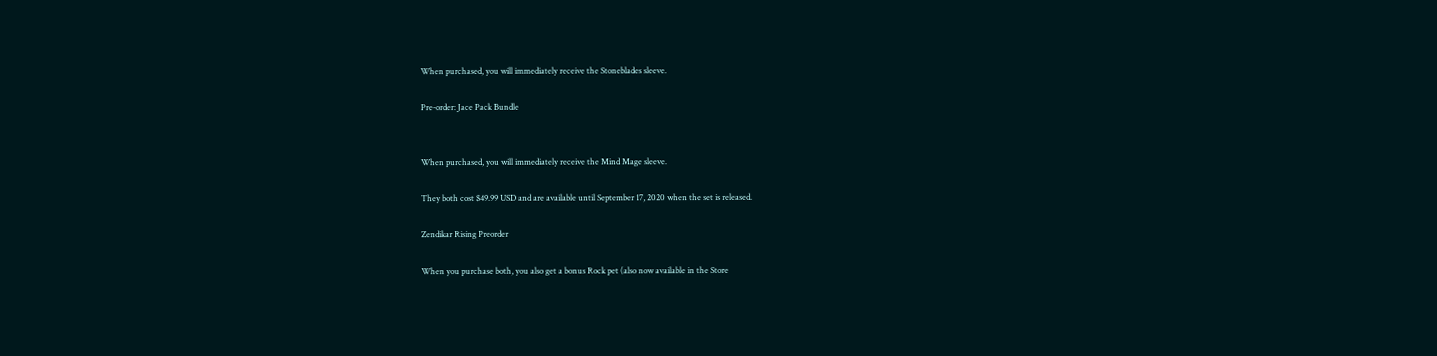When purchased, you will immediately receive the Stoneblades sleeve.

Pre-order: Jace Pack Bundle


When purchased, you will immediately receive the Mind Mage sleeve.

They both cost $49.99 USD and are available until September 17, 2020 when the set is released.

Zendikar Rising Preorder

When you purchase both, you also get a bonus Rock pet (also now available in the Store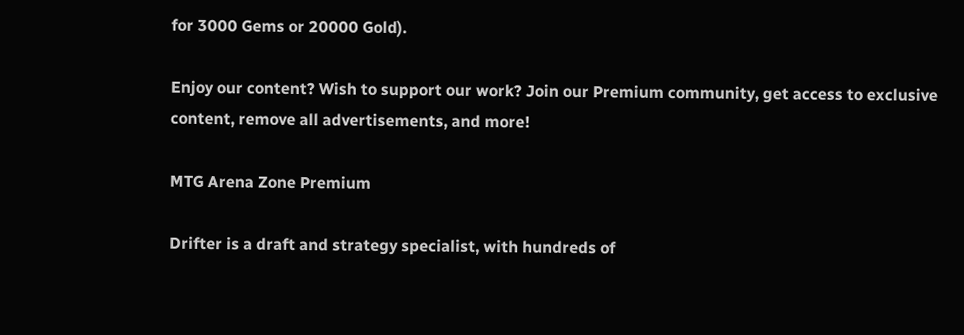for 3000 Gems or 20000 Gold).

Enjoy our content? Wish to support our work? Join our Premium community, get access to exclusive content, remove all advertisements, and more!

MTG Arena Zone Premium

Drifter is a draft and strategy specialist, with hundreds of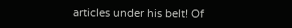articles under his belt! Of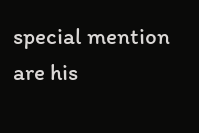special mention are his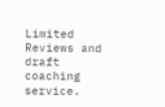Limited Reviews and draft coaching service.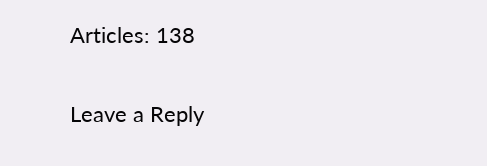Articles: 138

Leave a Reply